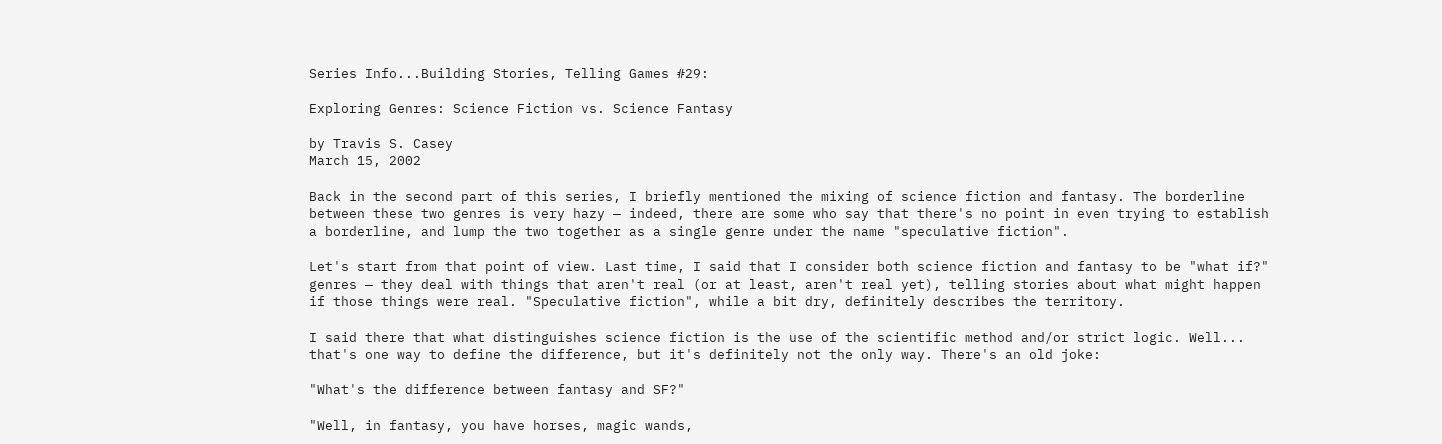Series Info...Building Stories, Telling Games #29:

Exploring Genres: Science Fiction vs. Science Fantasy

by Travis S. Casey
March 15, 2002

Back in the second part of this series, I briefly mentioned the mixing of science fiction and fantasy. The borderline between these two genres is very hazy — indeed, there are some who say that there's no point in even trying to establish a borderline, and lump the two together as a single genre under the name "speculative fiction".

Let's start from that point of view. Last time, I said that I consider both science fiction and fantasy to be "what if?" genres — they deal with things that aren't real (or at least, aren't real yet), telling stories about what might happen if those things were real. "Speculative fiction", while a bit dry, definitely describes the territory.

I said there that what distinguishes science fiction is the use of the scientific method and/or strict logic. Well... that's one way to define the difference, but it's definitely not the only way. There's an old joke:

"What's the difference between fantasy and SF?"

"Well, in fantasy, you have horses, magic wands,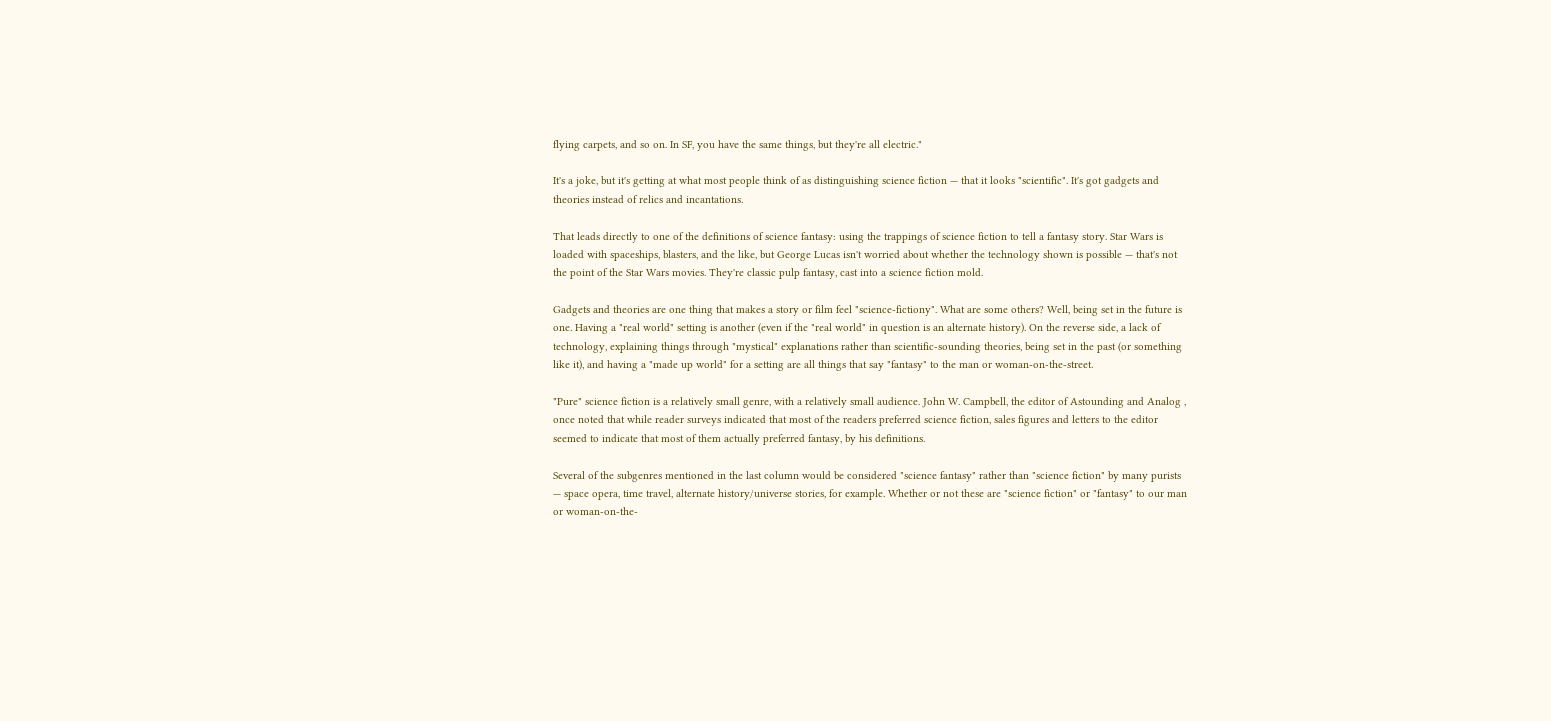flying carpets, and so on. In SF, you have the same things, but they're all electric."

It's a joke, but it's getting at what most people think of as distinguishing science fiction — that it looks "scientific". It's got gadgets and theories instead of relics and incantations.

That leads directly to one of the definitions of science fantasy: using the trappings of science fiction to tell a fantasy story. Star Wars is loaded with spaceships, blasters, and the like, but George Lucas isn't worried about whether the technology shown is possible — that's not the point of the Star Wars movies. They're classic pulp fantasy, cast into a science fiction mold.

Gadgets and theories are one thing that makes a story or film feel "science-fictiony". What are some others? Well, being set in the future is one. Having a "real world" setting is another (even if the "real world" in question is an alternate history). On the reverse side, a lack of technology, explaining things through "mystical" explanations rather than scientific-sounding theories, being set in the past (or something like it), and having a "made up world" for a setting are all things that say "fantasy" to the man or woman-on-the-street.

"Pure" science fiction is a relatively small genre, with a relatively small audience. John W. Campbell, the editor of Astounding and Analog , once noted that while reader surveys indicated that most of the readers preferred science fiction, sales figures and letters to the editor seemed to indicate that most of them actually preferred fantasy, by his definitions.

Several of the subgenres mentioned in the last column would be considered "science fantasy" rather than "science fiction" by many purists — space opera, time travel, alternate history/universe stories, for example. Whether or not these are "science fiction" or "fantasy" to our man or woman-on-the-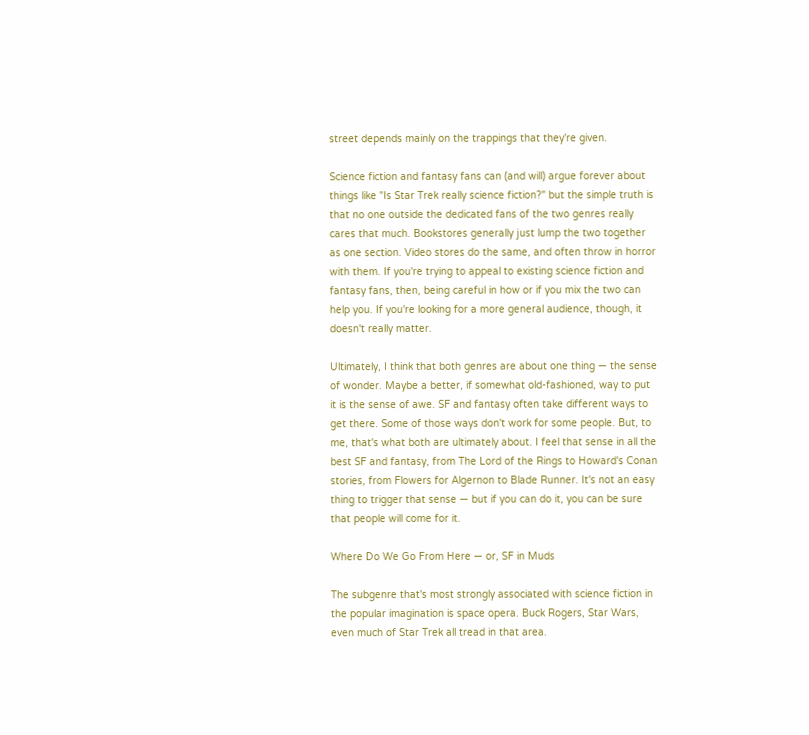street depends mainly on the trappings that they're given.

Science fiction and fantasy fans can (and will) argue forever about things like "Is Star Trek really science fiction?" but the simple truth is that no one outside the dedicated fans of the two genres really cares that much. Bookstores generally just lump the two together as one section. Video stores do the same, and often throw in horror with them. If you're trying to appeal to existing science fiction and fantasy fans, then, being careful in how or if you mix the two can help you. If you're looking for a more general audience, though, it doesn't really matter.

Ultimately, I think that both genres are about one thing — the sense of wonder. Maybe a better, if somewhat old-fashioned, way to put it is the sense of awe. SF and fantasy often take different ways to get there. Some of those ways don't work for some people. But, to me, that's what both are ultimately about. I feel that sense in all the best SF and fantasy, from The Lord of the Rings to Howard's Conan stories, from Flowers for Algernon to Blade Runner. It's not an easy thing to trigger that sense — but if you can do it, you can be sure that people will come for it.

Where Do We Go From Here — or, SF in Muds

The subgenre that's most strongly associated with science fiction in the popular imagination is space opera. Buck Rogers, Star Wars, even much of Star Trek all tread in that area.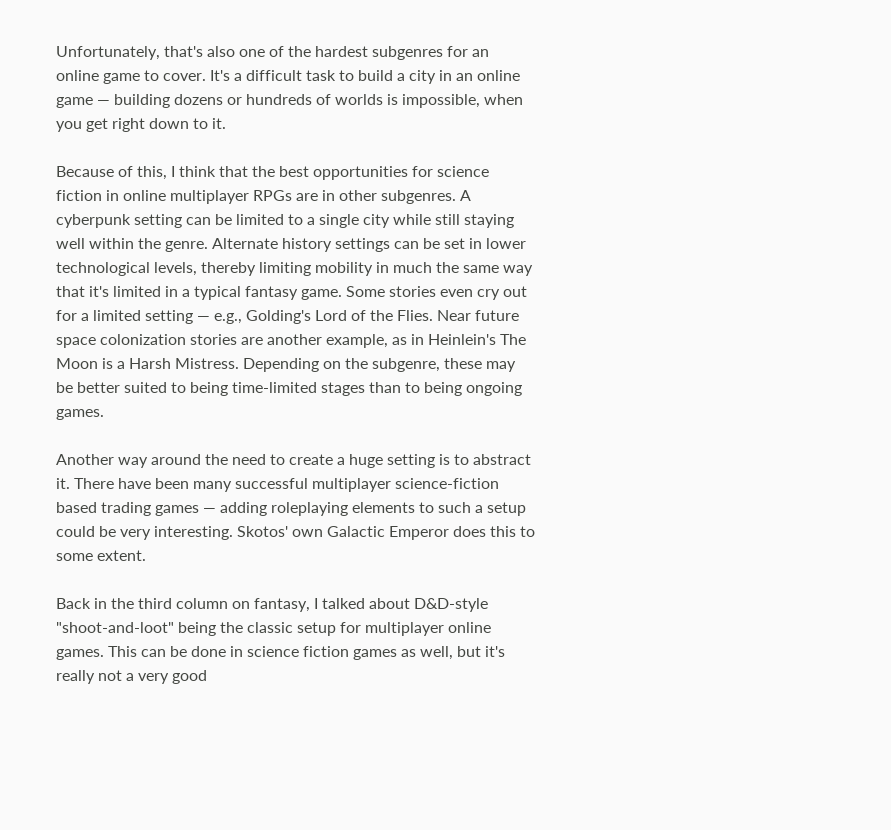Unfortunately, that's also one of the hardest subgenres for an online game to cover. It's a difficult task to build a city in an online game — building dozens or hundreds of worlds is impossible, when you get right down to it.

Because of this, I think that the best opportunities for science fiction in online multiplayer RPGs are in other subgenres. A cyberpunk setting can be limited to a single city while still staying well within the genre. Alternate history settings can be set in lower technological levels, thereby limiting mobility in much the same way that it's limited in a typical fantasy game. Some stories even cry out for a limited setting — e.g., Golding's Lord of the Flies. Near future space colonization stories are another example, as in Heinlein's The Moon is a Harsh Mistress. Depending on the subgenre, these may be better suited to being time-limited stages than to being ongoing games.

Another way around the need to create a huge setting is to abstract it. There have been many successful multiplayer science-fiction based trading games — adding roleplaying elements to such a setup could be very interesting. Skotos' own Galactic Emperor does this to some extent.

Back in the third column on fantasy, I talked about D&D-style "shoot-and-loot" being the classic setup for multiplayer online games. This can be done in science fiction games as well, but it's really not a very good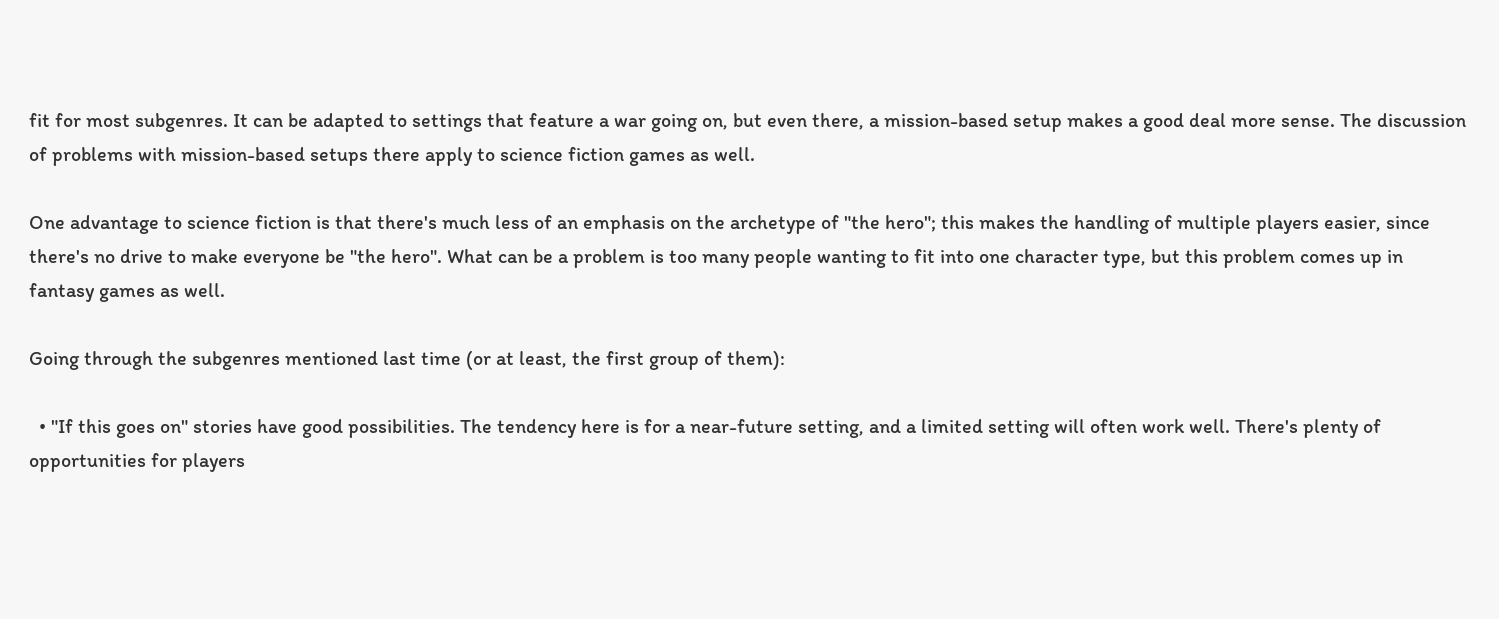fit for most subgenres. It can be adapted to settings that feature a war going on, but even there, a mission-based setup makes a good deal more sense. The discussion of problems with mission-based setups there apply to science fiction games as well.

One advantage to science fiction is that there's much less of an emphasis on the archetype of "the hero"; this makes the handling of multiple players easier, since there's no drive to make everyone be "the hero". What can be a problem is too many people wanting to fit into one character type, but this problem comes up in fantasy games as well.

Going through the subgenres mentioned last time (or at least, the first group of them):

  • "If this goes on" stories have good possibilities. The tendency here is for a near-future setting, and a limited setting will often work well. There's plenty of opportunities for players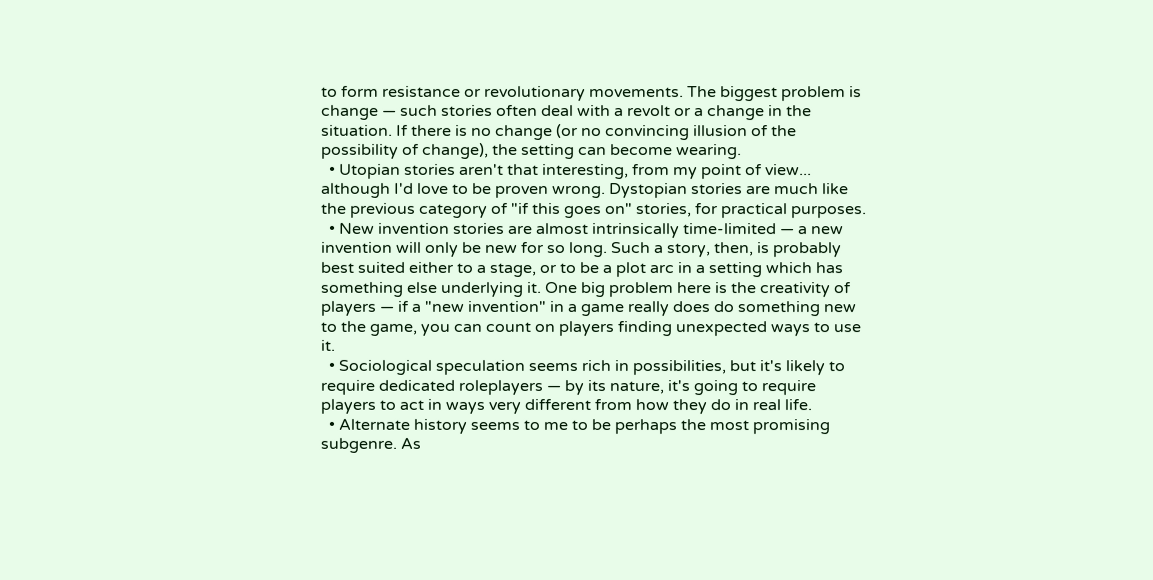to form resistance or revolutionary movements. The biggest problem is change — such stories often deal with a revolt or a change in the situation. If there is no change (or no convincing illusion of the possibility of change), the setting can become wearing.
  • Utopian stories aren't that interesting, from my point of view... although I'd love to be proven wrong. Dystopian stories are much like the previous category of "if this goes on" stories, for practical purposes.
  • New invention stories are almost intrinsically time-limited — a new invention will only be new for so long. Such a story, then, is probably best suited either to a stage, or to be a plot arc in a setting which has something else underlying it. One big problem here is the creativity of players — if a "new invention" in a game really does do something new to the game, you can count on players finding unexpected ways to use it.
  • Sociological speculation seems rich in possibilities, but it's likely to require dedicated roleplayers — by its nature, it's going to require players to act in ways very different from how they do in real life.
  • Alternate history seems to me to be perhaps the most promising subgenre. As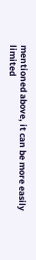mentioned above, it can be more easily limited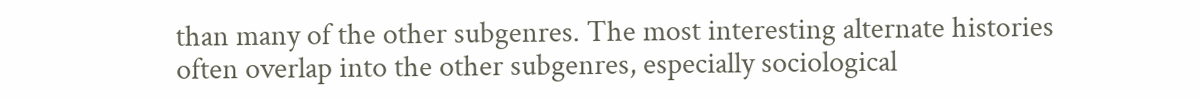than many of the other subgenres. The most interesting alternate histories often overlap into the other subgenres, especially sociological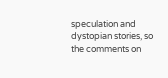speculation and dystopian stories, so the comments on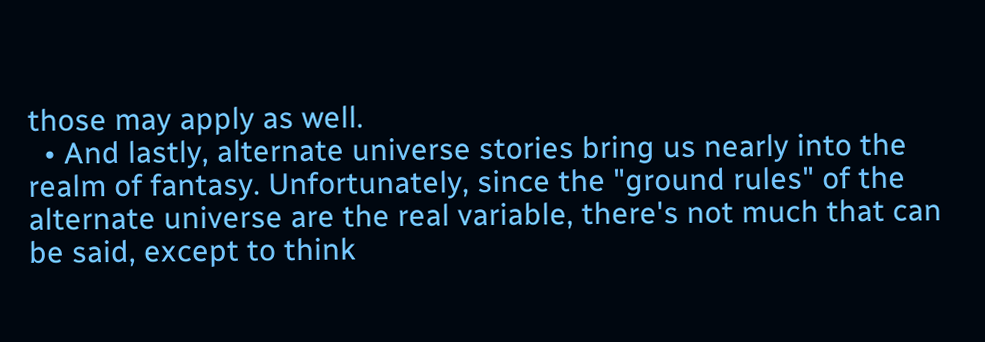those may apply as well.
  • And lastly, alternate universe stories bring us nearly into the realm of fantasy. Unfortunately, since the "ground rules" of the alternate universe are the real variable, there's not much that can be said, except to think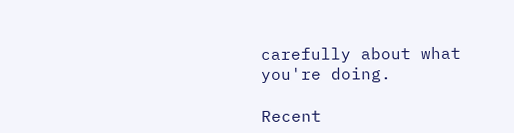carefully about what you're doing.

Recent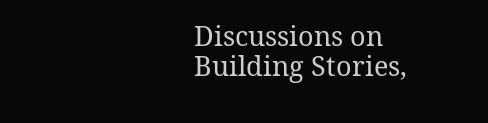Discussions on Building Stories,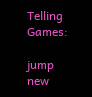Telling Games:

jump new